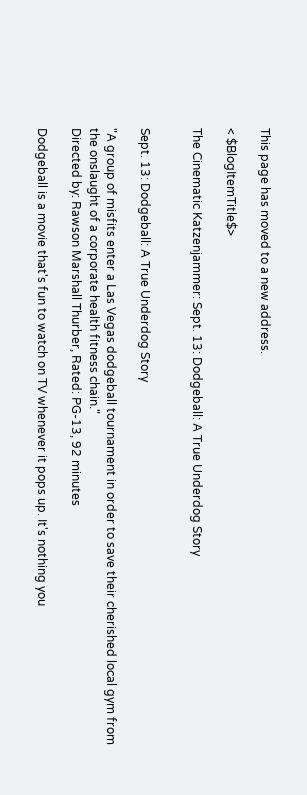This page has moved to a new address.

< $BlogItemTitle$>

The Cinematic Katzenjammer: Sept. 13: Dodgeball: A True Underdog Story


Sept. 13: Dodgeball: A True Underdog Story

"A group of misfits enter a Las Vegas dodgeball tournament in order to save their cherished local gym from the onslaught of a corporate health fitness chain."
Directed by: Rawson Marshall Thurber, Rated: PG-13, 92 minutes

Dodgeball is a movie that's fun to watch on TV whenever it pops up. It's nothing you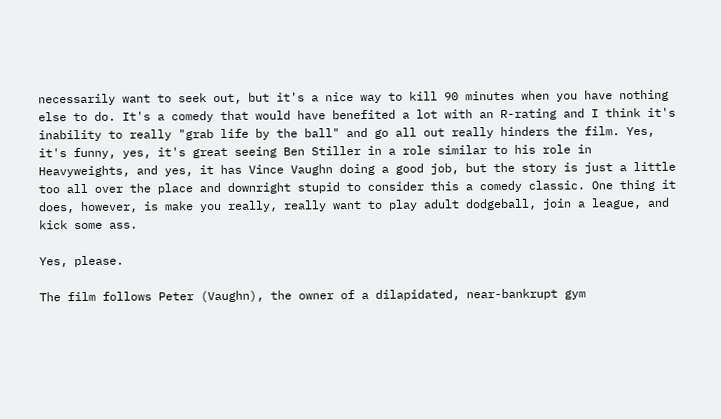necessarily want to seek out, but it's a nice way to kill 90 minutes when you have nothing else to do. It's a comedy that would have benefited a lot with an R-rating and I think it's inability to really "grab life by the ball" and go all out really hinders the film. Yes, it's funny, yes, it's great seeing Ben Stiller in a role similar to his role in Heavyweights, and yes, it has Vince Vaughn doing a good job, but the story is just a little too all over the place and downright stupid to consider this a comedy classic. One thing it does, however, is make you really, really want to play adult dodgeball, join a league, and kick some ass.

Yes, please.

The film follows Peter (Vaughn), the owner of a dilapidated, near-bankrupt gym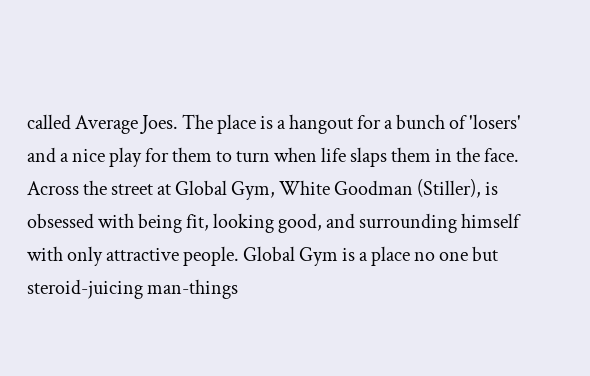called Average Joes. The place is a hangout for a bunch of 'losers' and a nice play for them to turn when life slaps them in the face. Across the street at Global Gym, White Goodman (Stiller), is obsessed with being fit, looking good, and surrounding himself with only attractive people. Global Gym is a place no one but steroid-juicing man-things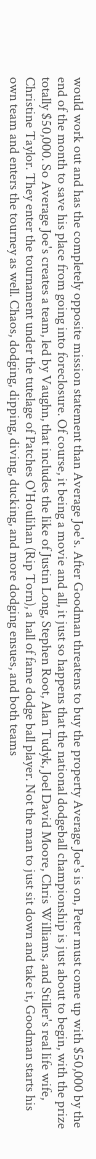would work out and has the completely opposite mission statement than Average Joe's. After Goodman threatens to buy the property Average Joe's is on, Peter must come up with $50,000 by the end of the month to save his place from going into foreclosure. Of course, it being a movie and all, it just so happens that the national dodgeball championship is just about to begin, with the prize totally $50,000. So Average Joe's creates a team, led by Vaughn, that includes the like of Justin Long, Stephen Root, Alan Tudyk, Joel David Moore, Chris Williams, and Stiller's real life wife, Christine Taylor. They enter the tournament under the tutelage of Patches O'Houlihan (Rip Torn), a hall of fame dodge ball player. Not the man to just sit down and take it, Goodman starts his own team and enters the tourney as well. Chaos, dodging, dipping, diving, ducking, and more dodging ensues, and both teams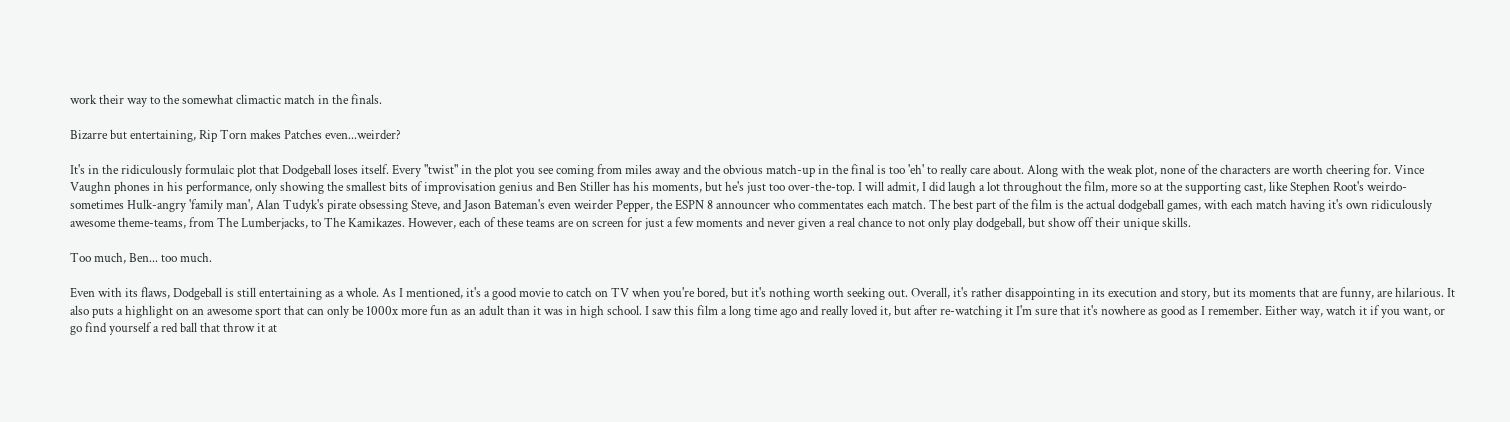work their way to the somewhat climactic match in the finals.

Bizarre but entertaining, Rip Torn makes Patches even...weirder?

It's in the ridiculously formulaic plot that Dodgeball loses itself. Every "twist" in the plot you see coming from miles away and the obvious match-up in the final is too 'eh' to really care about. Along with the weak plot, none of the characters are worth cheering for. Vince Vaughn phones in his performance, only showing the smallest bits of improvisation genius and Ben Stiller has his moments, but he's just too over-the-top. I will admit, I did laugh a lot throughout the film, more so at the supporting cast, like Stephen Root's weirdo-sometimes Hulk-angry 'family man', Alan Tudyk's pirate obsessing Steve, and Jason Bateman's even weirder Pepper, the ESPN 8 announcer who commentates each match. The best part of the film is the actual dodgeball games, with each match having it's own ridiculously awesome theme-teams, from The Lumberjacks, to The Kamikazes. However, each of these teams are on screen for just a few moments and never given a real chance to not only play dodgeball, but show off their unique skills.

Too much, Ben... too much.

Even with its flaws, Dodgeball is still entertaining as a whole. As I mentioned, it's a good movie to catch on TV when you're bored, but it's nothing worth seeking out. Overall, it's rather disappointing in its execution and story, but its moments that are funny, are hilarious. It also puts a highlight on an awesome sport that can only be 1000x more fun as an adult than it was in high school. I saw this film a long time ago and really loved it, but after re-watching it I'm sure that it's nowhere as good as I remember. Either way, watch it if you want, or go find yourself a red ball that throw it at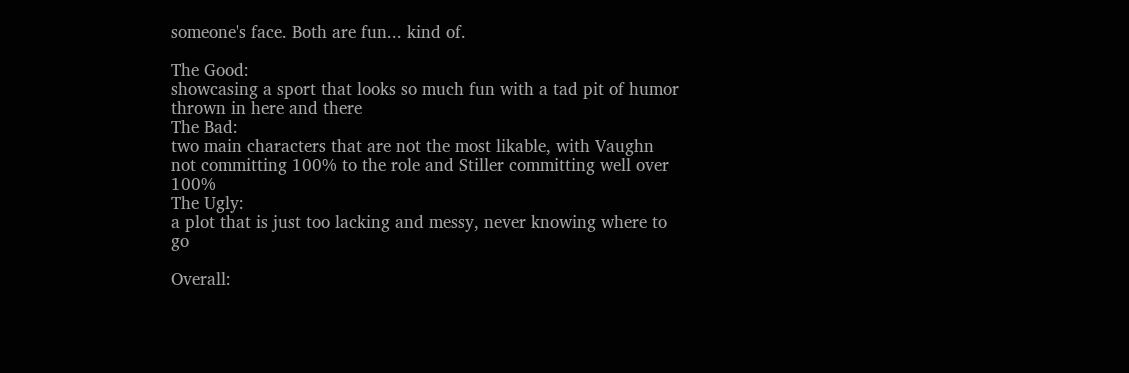someone's face. Both are fun... kind of.

The Good:
showcasing a sport that looks so much fun with a tad pit of humor thrown in here and there
The Bad:
two main characters that are not the most likable, with Vaughn not committing 100% to the role and Stiller committing well over 100%
The Ugly:
a plot that is just too lacking and messy, never knowing where to go

Overall: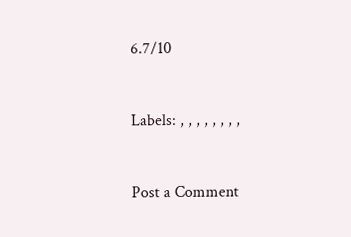6.7/10


Labels: , , , , , , , ,


Post a Comment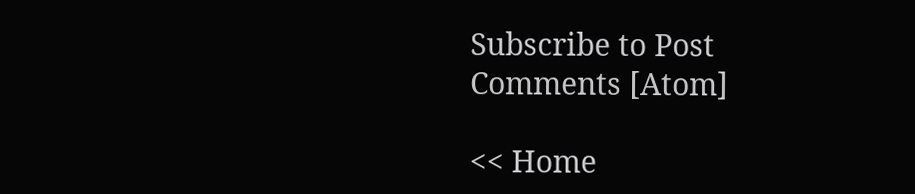Subscribe to Post Comments [Atom]

<< Home